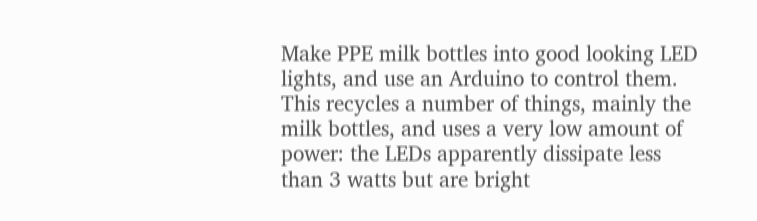Make PPE milk bottles into good looking LED lights, and use an Arduino to control them. This recycles a number of things, mainly the milk bottles, and uses a very low amount of power: the LEDs apparently dissipate less than 3 watts but are bright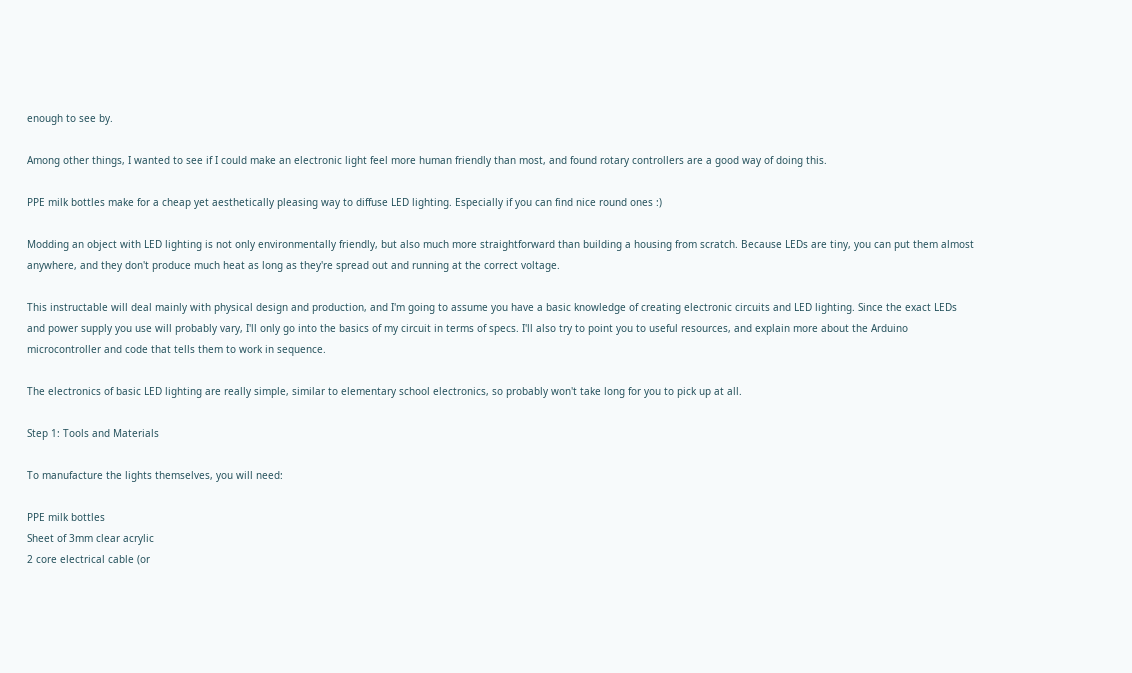enough to see by.

Among other things, I wanted to see if I could make an electronic light feel more human friendly than most, and found rotary controllers are a good way of doing this.

PPE milk bottles make for a cheap yet aesthetically pleasing way to diffuse LED lighting. Especially if you can find nice round ones :)

Modding an object with LED lighting is not only environmentally friendly, but also much more straightforward than building a housing from scratch. Because LEDs are tiny, you can put them almost anywhere, and they don't produce much heat as long as they're spread out and running at the correct voltage.

This instructable will deal mainly with physical design and production, and I'm going to assume you have a basic knowledge of creating electronic circuits and LED lighting. Since the exact LEDs and power supply you use will probably vary, I'll only go into the basics of my circuit in terms of specs. I'll also try to point you to useful resources, and explain more about the Arduino microcontroller and code that tells them to work in sequence.

The electronics of basic LED lighting are really simple, similar to elementary school electronics, so probably won't take long for you to pick up at all.

Step 1: Tools and Materials

To manufacture the lights themselves, you will need:

PPE milk bottles
Sheet of 3mm clear acrylic
2 core electrical cable (or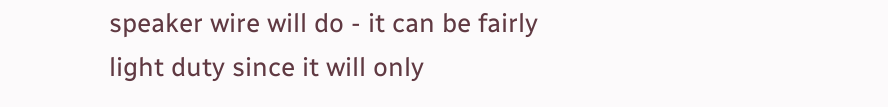speaker wire will do - it can be fairly light duty since it will only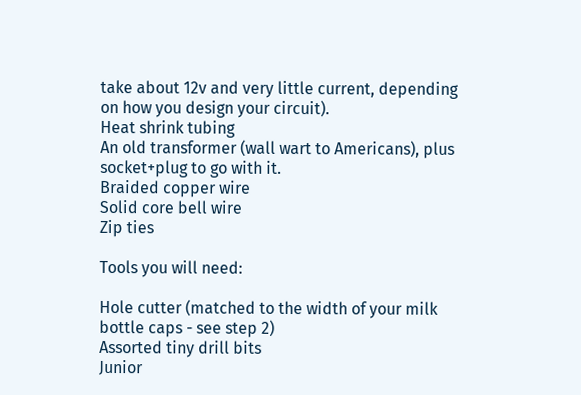take about 12v and very little current, depending on how you design your circuit).
Heat shrink tubing
An old transformer (wall wart to Americans), plus socket+plug to go with it.
Braided copper wire
Solid core bell wire
Zip ties

Tools you will need:

Hole cutter (matched to the width of your milk bottle caps - see step 2)
Assorted tiny drill bits
Junior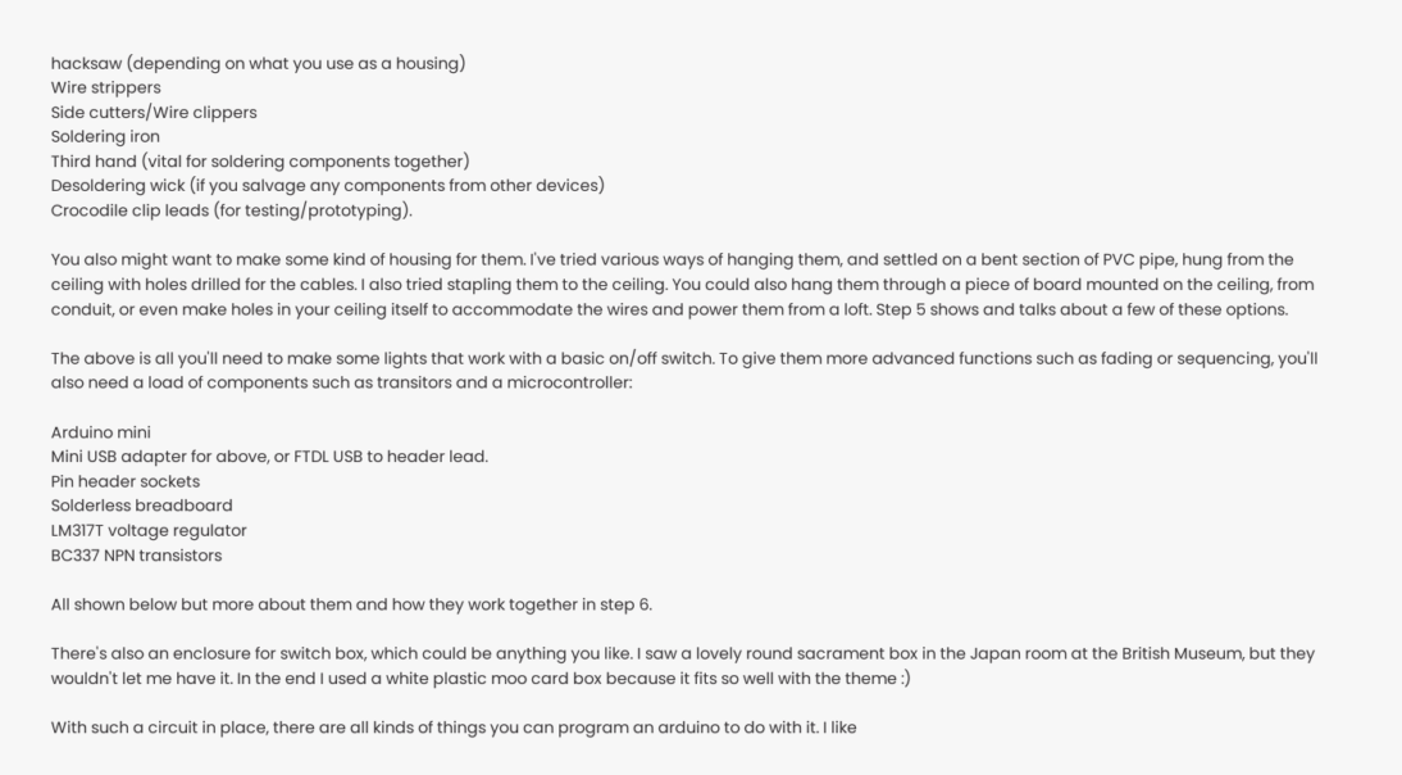hacksaw (depending on what you use as a housing)
Wire strippers
Side cutters/Wire clippers
Soldering iron
Third hand (vital for soldering components together)
Desoldering wick (if you salvage any components from other devices)
Crocodile clip leads (for testing/prototyping).

You also might want to make some kind of housing for them. I've tried various ways of hanging them, and settled on a bent section of PVC pipe, hung from the ceiling with holes drilled for the cables. I also tried stapling them to the ceiling. You could also hang them through a piece of board mounted on the ceiling, from conduit, or even make holes in your ceiling itself to accommodate the wires and power them from a loft. Step 5 shows and talks about a few of these options.

The above is all you'll need to make some lights that work with a basic on/off switch. To give them more advanced functions such as fading or sequencing, you'll also need a load of components such as transitors and a microcontroller:

Arduino mini
Mini USB adapter for above, or FTDL USB to header lead.
Pin header sockets
Solderless breadboard
LM317T voltage regulator
BC337 NPN transistors

All shown below but more about them and how they work together in step 6.

There's also an enclosure for switch box, which could be anything you like. I saw a lovely round sacrament box in the Japan room at the British Museum, but they wouldn't let me have it. In the end I used a white plastic moo card box because it fits so well with the theme :)

With such a circuit in place, there are all kinds of things you can program an arduino to do with it. I like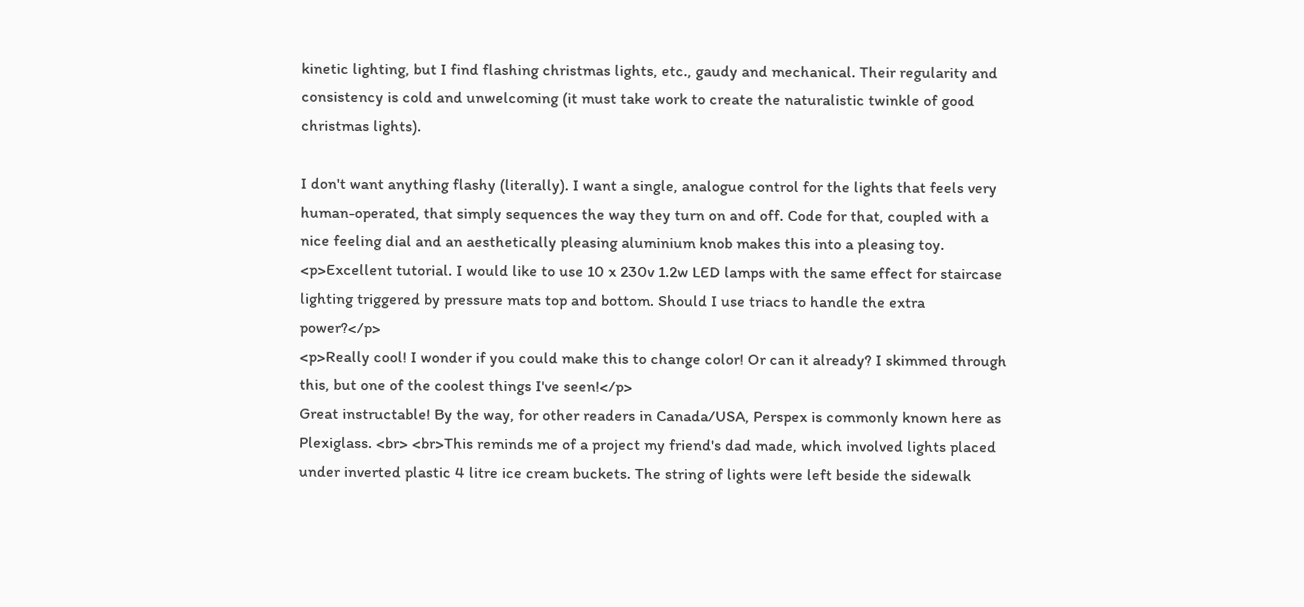kinetic lighting, but I find flashing christmas lights, etc., gaudy and mechanical. Their regularity and consistency is cold and unwelcoming (it must take work to create the naturalistic twinkle of good christmas lights).

I don't want anything flashy (literally). I want a single, analogue control for the lights that feels very human-operated, that simply sequences the way they turn on and off. Code for that, coupled with a nice feeling dial and an aesthetically pleasing aluminium knob makes this into a pleasing toy.
<p>Excellent tutorial. I would like to use 10 x 230v 1.2w LED lamps with the same effect for staircase lighting triggered by pressure mats top and bottom. Should I use triacs to handle the extra power?</p>
<p>Really cool! I wonder if you could make this to change color! Or can it already? I skimmed through this, but one of the coolest things I've seen!</p>
Great instructable! By the way, for other readers in Canada/USA, Perspex is commonly known here as Plexiglass. <br> <br>This reminds me of a project my friend's dad made, which involved lights placed under inverted plastic 4 litre ice cream buckets. The string of lights were left beside the sidewalk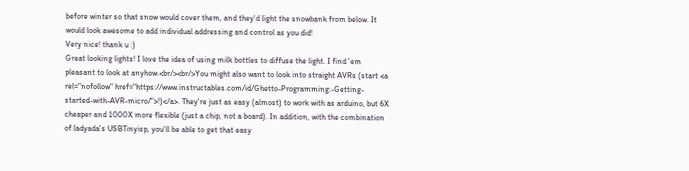before winter so that snow would cover them, and they'd light the snowbank from below. It would look awesome to add individual addressing and control as you did!
Very nice! thank u :)
Great looking lights! I love the idea of using milk bottles to diffuse the light. I find 'em pleasant to look at anyhow.<br/><br/>You might also want to look into straight AVRs (start <a rel="nofollow" href="https://www.instructables.com/id/Ghetto-Programming:-Getting-started-with-AVR-micro/">!)</a>. They're just as easy (almost) to work with as arduino, but 6X cheaper and 1000X more flexible (just a chip, not a board). In addition, with the combination of ladyada's USBTinyisp, you'll be able to get that easy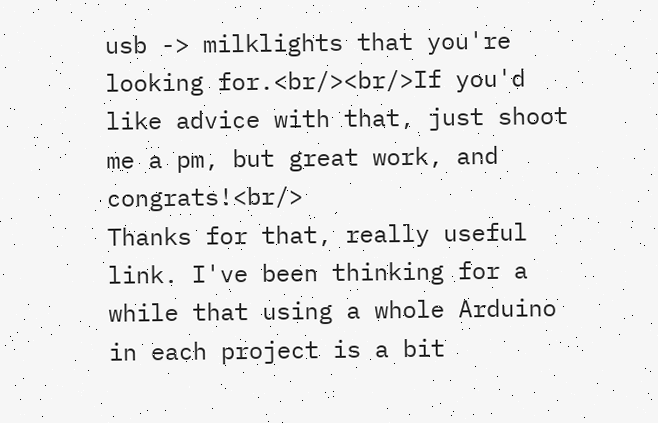usb -> milklights that you're looking for.<br/><br/>If you'd like advice with that, just shoot me a pm, but great work, and congrats!<br/>
Thanks for that, really useful link. I've been thinking for a while that using a whole Arduino in each project is a bit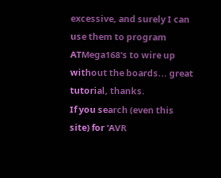excessive, and surely I can use them to program ATMega168's to wire up without the boards... great tutorial, thanks.
If you search (even this site) for 'AVR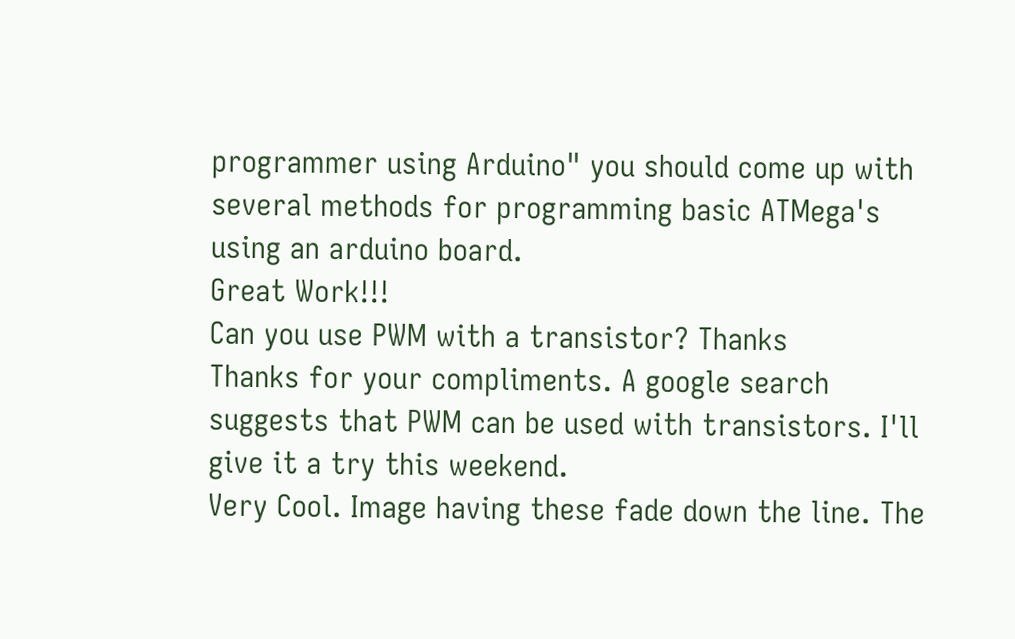programmer using Arduino" you should come up with several methods for programming basic ATMega's using an arduino board.
Great Work!!!
Can you use PWM with a transistor? Thanks
Thanks for your compliments. A google search suggests that PWM can be used with transistors. I'll give it a try this weekend.
Very Cool. Image having these fade down the line. The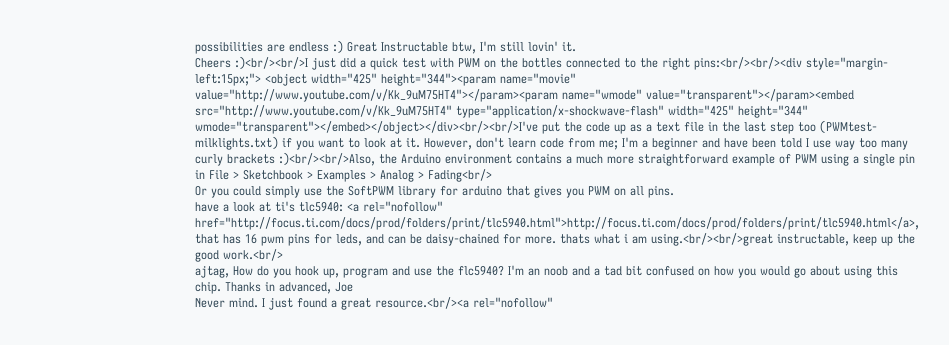possibilities are endless :) Great Instructable btw, I'm still lovin' it.
Cheers :)<br/><br/>I just did a quick test with PWM on the bottles connected to the right pins:<br/><br/><div style="margin-left:15px;"> <object width="425" height="344"><param name="movie" value="http://www.youtube.com/v/Kk_9uM75HT4"></param><param name="wmode" value="transparent"></param><embed src="http://www.youtube.com/v/Kk_9uM75HT4" type="application/x-shockwave-flash" width="425" height="344" wmode="transparent"></embed></object></div><br/><br/>I've put the code up as a text file in the last step too (PWMtest-milklights.txt) if you want to look at it. However, don't learn code from me; I'm a beginner and have been told I use way too many curly brackets :)<br/><br/>Also, the Arduino environment contains a much more straightforward example of PWM using a single pin in File > Sketchbook > Examples > Analog > Fading<br/>
Or you could simply use the SoftPWM library for arduino that gives you PWM on all pins.
have a look at ti's tlc5940: <a rel="nofollow" href="http://focus.ti.com/docs/prod/folders/print/tlc5940.html">http://focus.ti.com/docs/prod/folders/print/tlc5940.html</a>, that has 16 pwm pins for leds, and can be daisy-chained for more. thats what i am using.<br/><br/>great instructable, keep up the good work.<br/>
ajtag, How do you hook up, program and use the flc5940? I'm an noob and a tad bit confused on how you would go about using this chip. Thanks in advanced, Joe
Never mind. I just found a great resource.<br/><a rel="nofollow"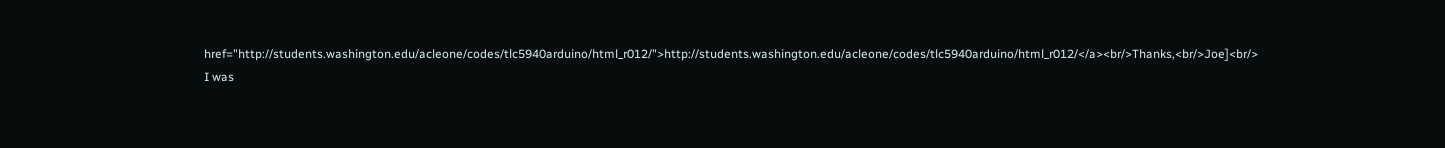href="http://students.washington.edu/acleone/codes/tlc5940arduino/html_r012/">http://students.washington.edu/acleone/codes/tlc5940arduino/html_r012/</a><br/>Thanks,<br/>Joe]<br/>
I was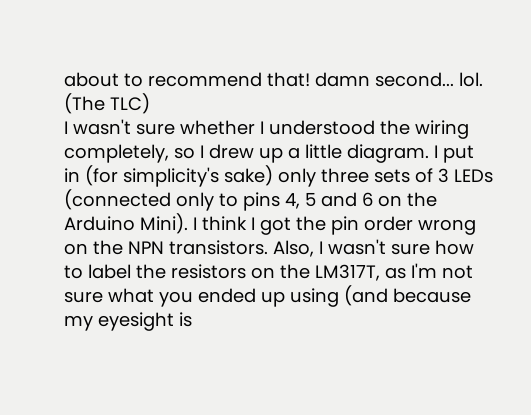about to recommend that! damn second... lol. (The TLC)
I wasn't sure whether I understood the wiring completely, so I drew up a little diagram. I put in (for simplicity's sake) only three sets of 3 LEDs (connected only to pins 4, 5 and 6 on the Arduino Mini). I think I got the pin order wrong on the NPN transistors. Also, I wasn't sure how to label the resistors on the LM317T, as I'm not sure what you ended up using (and because my eyesight is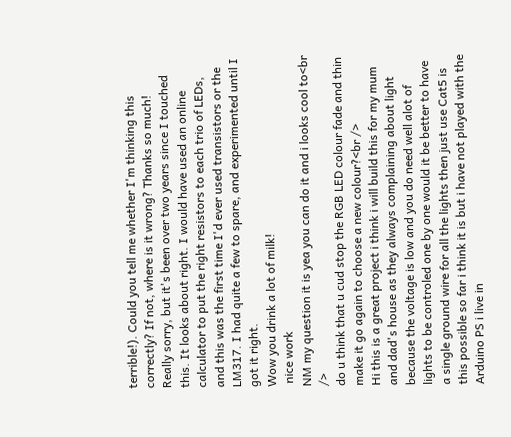terrible!). Could you tell me whether I'm thinking this correctly? If not, where is it wrong? Thanks so much!
Really sorry, but it's been over two years since I touched this. It looks about right. I would have used an online calculator to put the right resistors to each trio of LEDs, and this was the first time I'd ever used transistors or the LM317. I had quite a few to spare, and experimented until I got it right.
Wow you drink a lot of milk!
 nice work
NM my question it is yea you can do it and i looks cool to<br />
do u think that u cud stop the RGB LED colour fade and thin make it go again to choose a new colour?<br />
Hi this is a great project i think i will build this for my mum and dad's house as they always complaining about light because the voltage is low and you do need well alot of lights to be controled one by one would it be better to have a single ground wire for all the lights then just use Cat5 is this possible so far i think it is but i have not played with the Arduino PS i live in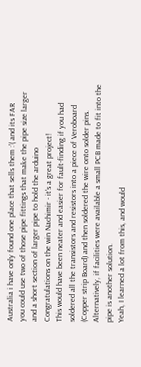Australia i have only found one place that sells them :'( and its FAR
you could use two of those pipe fittings that make the pipe size larger and a short section of larger pipe to hold the arduino
Congratulations on the win Nachimir - it's a great project!
This would have been neater and easier for fault-finding if you had soldered all the transistors and resistors into a piece of Veroboard (Copper strip Board) and then soldered the wire onto solder pins. Alternatively, if facilities were available a small PCB made to fit into the pipe is another solution.
Yeah, I learned a lot from this, and would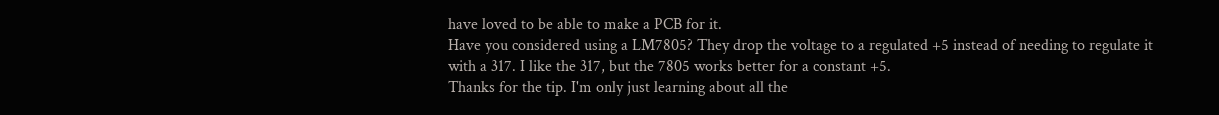have loved to be able to make a PCB for it.
Have you considered using a LM7805? They drop the voltage to a regulated +5 instead of needing to regulate it with a 317. I like the 317, but the 7805 works better for a constant +5.
Thanks for the tip. I'm only just learning about all the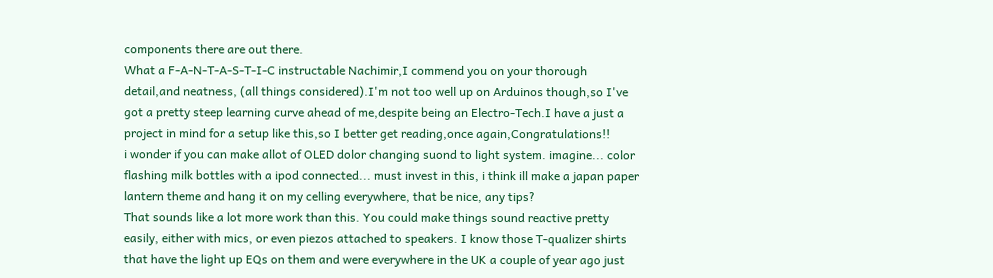components there are out there.
What a F-A-N-T-A-S-T-I-C instructable Nachimir,I commend you on your thorough detail,and neatness, (all things considered).I'm not too well up on Arduinos though,so I've got a pretty steep learning curve ahead of me,despite being an Electro-Tech.I have a just a project in mind for a setup like this,so I better get reading,once again,Congratulations!!
i wonder if you can make allot of OLED dolor changing suond to light system. imagine... color flashing milk bottles with a ipod connected... must invest in this, i think ill make a japan paper lantern theme and hang it on my celling everywhere, that be nice, any tips?
That sounds like a lot more work than this. You could make things sound reactive pretty easily, either with mics, or even piezos attached to speakers. I know those T-qualizer shirts that have the light up EQs on them and were everywhere in the UK a couple of year ago just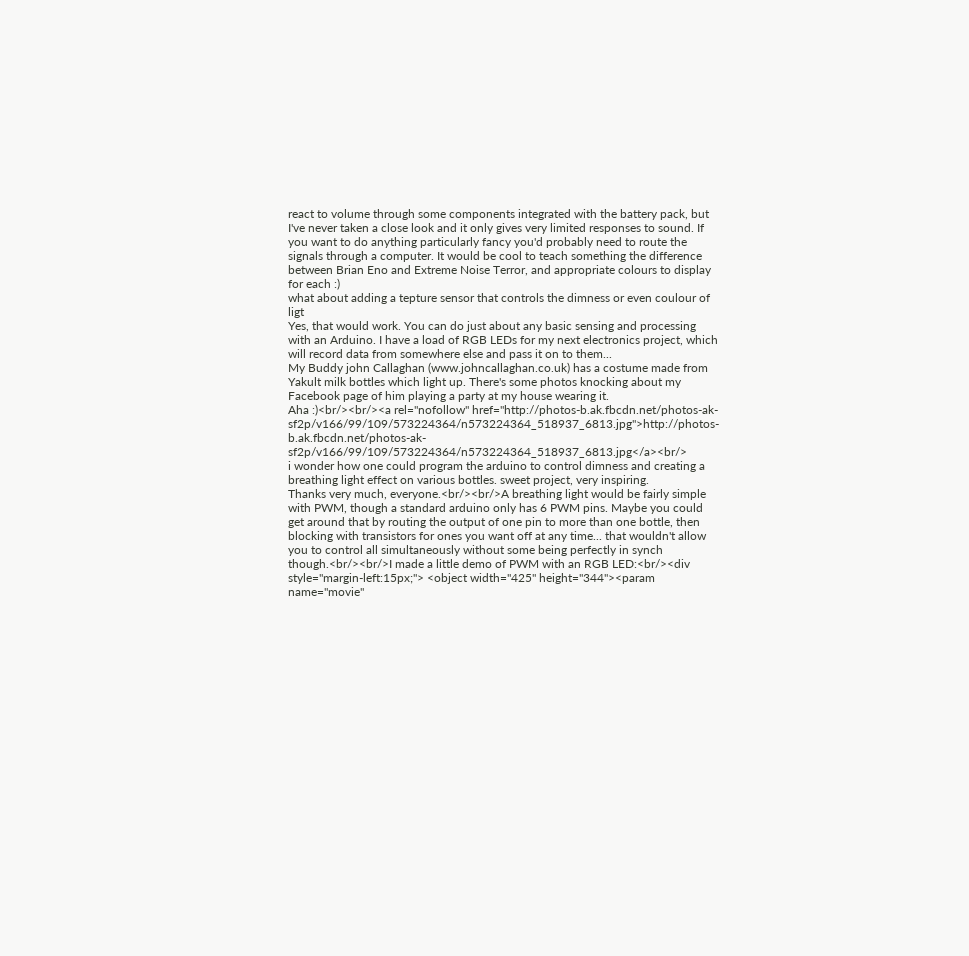react to volume through some components integrated with the battery pack, but I've never taken a close look and it only gives very limited responses to sound. If you want to do anything particularly fancy you'd probably need to route the signals through a computer. It would be cool to teach something the difference between Brian Eno and Extreme Noise Terror, and appropriate colours to display for each :)
what about adding a tepture sensor that controls the dimness or even coulour of ligt
Yes, that would work. You can do just about any basic sensing and processing with an Arduino. I have a load of RGB LEDs for my next electronics project, which will record data from somewhere else and pass it on to them...
My Buddy john Callaghan (www.johncallaghan.co.uk) has a costume made from Yakult milk bottles which light up. There's some photos knocking about my Facebook page of him playing a party at my house wearing it.
Aha :)<br/><br/><a rel="nofollow" href="http://photos-b.ak.fbcdn.net/photos-ak-sf2p/v166/99/109/573224364/n573224364_518937_6813.jpg">http://photos-b.ak.fbcdn.net/photos-ak-sf2p/v166/99/109/573224364/n573224364_518937_6813.jpg</a><br/>
i wonder how one could program the arduino to control dimness and creating a breathing light effect on various bottles. sweet project, very inspiring.
Thanks very much, everyone.<br/><br/>A breathing light would be fairly simple with PWM, though a standard arduino only has 6 PWM pins. Maybe you could get around that by routing the output of one pin to more than one bottle, then blocking with transistors for ones you want off at any time... that wouldn't allow you to control all simultaneously without some being perfectly in synch though.<br/><br/>I made a little demo of PWM with an RGB LED:<br/><div style="margin-left:15px;"> <object width="425" height="344"><param name="movie"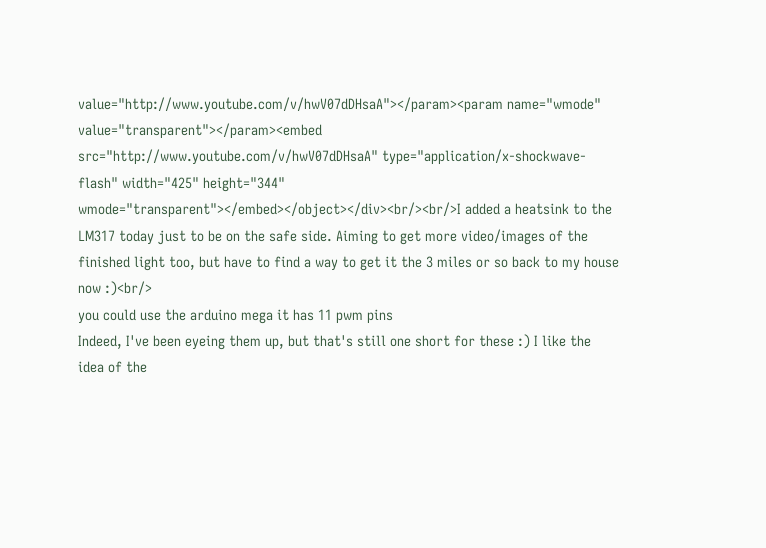value="http://www.youtube.com/v/hwV07dDHsaA"></param><param name="wmode" value="transparent"></param><embed src="http://www.youtube.com/v/hwV07dDHsaA" type="application/x-shockwave-flash" width="425" height="344" wmode="transparent"></embed></object></div><br/><br/>I added a heatsink to the LM317 today just to be on the safe side. Aiming to get more video/images of the finished light too, but have to find a way to get it the 3 miles or so back to my house now :)<br/>
you could use the arduino mega it has 11 pwm pins
Indeed, I've been eyeing them up, but that's still one short for these :) I like the idea of the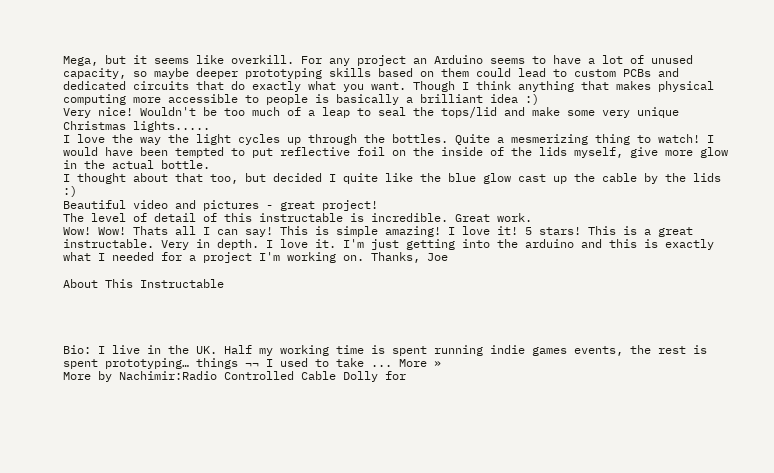Mega, but it seems like overkill. For any project an Arduino seems to have a lot of unused capacity, so maybe deeper prototyping skills based on them could lead to custom PCBs and dedicated circuits that do exactly what you want. Though I think anything that makes physical computing more accessible to people is basically a brilliant idea :)
Very nice! Wouldn't be too much of a leap to seal the tops/lid and make some very unique Christmas lights.....
I love the way the light cycles up through the bottles. Quite a mesmerizing thing to watch! I would have been tempted to put reflective foil on the inside of the lids myself, give more glow in the actual bottle.
I thought about that too, but decided I quite like the blue glow cast up the cable by the lids :)
Beautiful video and pictures - great project!
The level of detail of this instructable is incredible. Great work.
Wow! Wow! Thats all I can say! This is simple amazing! I love it! 5 stars! This is a great instructable. Very in depth. I love it. I'm just getting into the arduino and this is exactly what I needed for a project I'm working on. Thanks, Joe

About This Instructable




Bio: I live in the UK. Half my working time is spent running indie games events, the rest is spent prototyping… things ¬¬ I used to take ... More »
More by Nachimir:Radio Controlled Cable Dolly for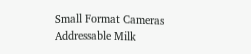Small Format Cameras Addressable Milk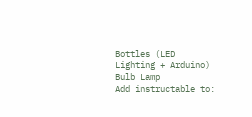Bottles (LED Lighting + Arduino) Bulb Lamp
Add instructable to: